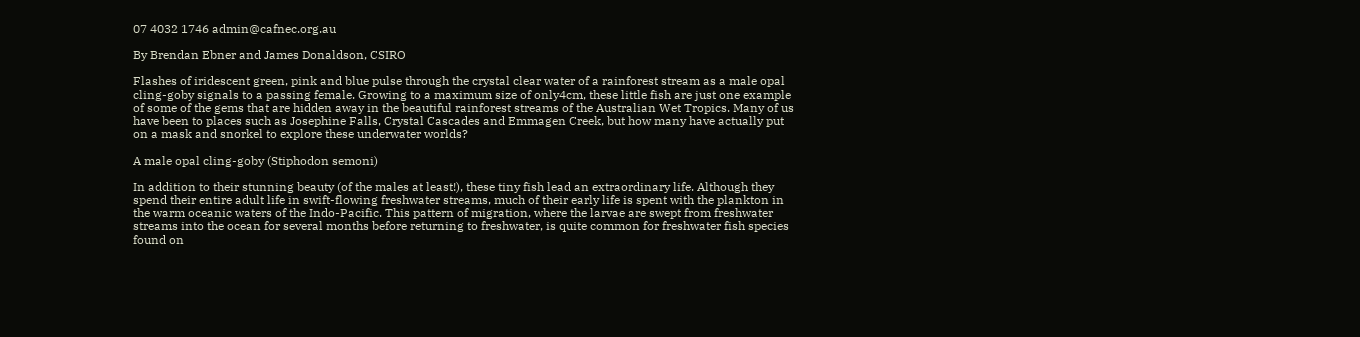07 4032 1746 admin@cafnec.org.au

By Brendan Ebner and James Donaldson, CSIRO

Flashes of iridescent green, pink and blue pulse through the crystal clear water of a rainforest stream as a male opal cling-goby signals to a passing female. Growing to a maximum size of only4cm, these little fish are just one example of some of the gems that are hidden away in the beautiful rainforest streams of the Australian Wet Tropics. Many of us have been to places such as Josephine Falls, Crystal Cascades and Emmagen Creek, but how many have actually put on a mask and snorkel to explore these underwater worlds?

A male opal cling-goby (Stiphodon semoni)

In addition to their stunning beauty (of the males at least!), these tiny fish lead an extraordinary life. Although they spend their entire adult life in swift-flowing freshwater streams, much of their early life is spent with the plankton in the warm oceanic waters of the Indo-Pacific. This pattern of migration, where the larvae are swept from freshwater streams into the ocean for several months before returning to freshwater, is quite common for freshwater fish species found on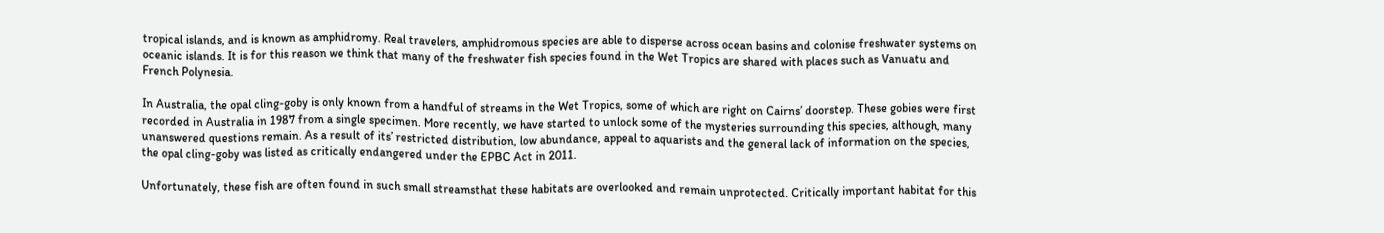tropical islands, and is known as amphidromy. Real travelers, amphidromous species are able to disperse across ocean basins and colonise freshwater systems on oceanic islands. It is for this reason we think that many of the freshwater fish species found in the Wet Tropics are shared with places such as Vanuatu and French Polynesia.

In Australia, the opal cling-goby is only known from a handful of streams in the Wet Tropics, some of which are right on Cairns’ doorstep. These gobies were first recorded in Australia in 1987 from a single specimen. More recently, we have started to unlock some of the mysteries surrounding this species, although, many unanswered questions remain. As a result of its’ restricted distribution, low abundance, appeal to aquarists and the general lack of information on the species, the opal cling-goby was listed as critically endangered under the EPBC Act in 2011.

Unfortunately, these fish are often found in such small streamsthat these habitats are overlooked and remain unprotected. Critically important habitat for this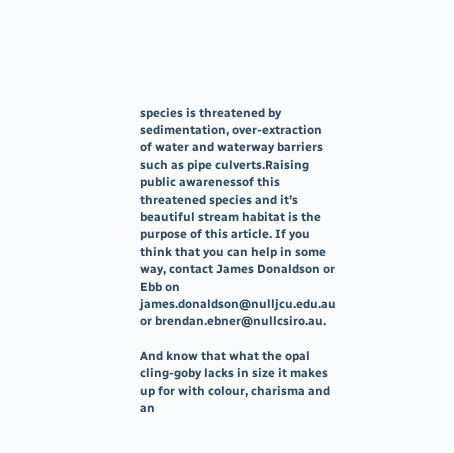species is threatened by sedimentation, over-extraction of water and waterway barriers such as pipe culverts.Raising public awarenessof this threatened species and it’s beautiful stream habitat is the purpose of this article. If you think that you can help in some way, contact James Donaldson or Ebb on james.donaldson@nulljcu.edu.au or brendan.ebner@nullcsiro.au.

And know that what the opal cling-goby lacks in size it makes up for with colour, charisma and an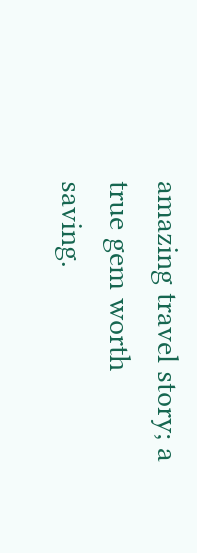amazing travel story; a true gem worth saving.